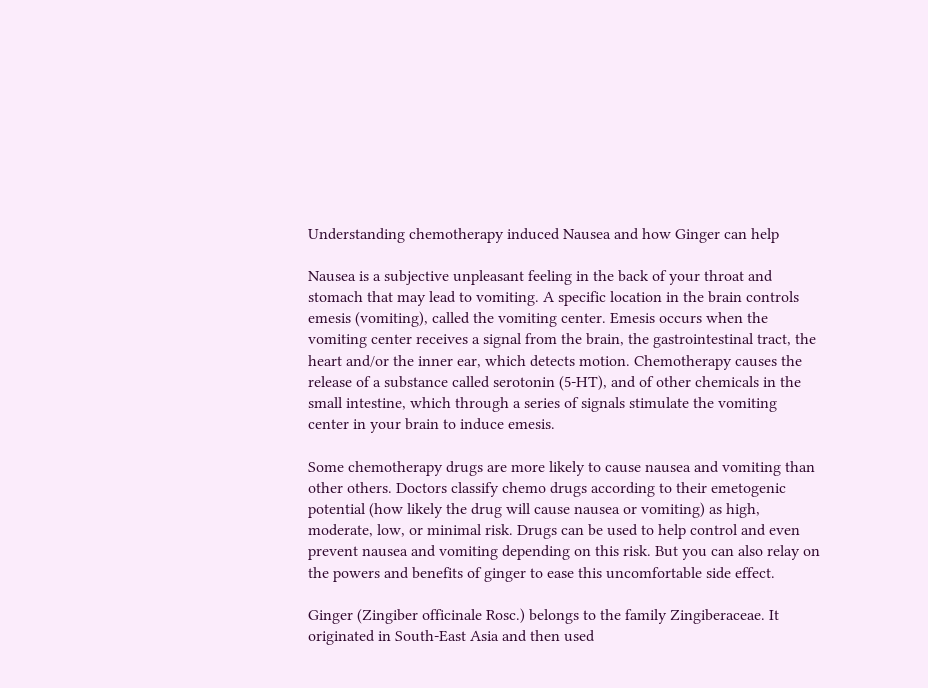Understanding chemotherapy induced Nausea and how Ginger can help

Nausea is a subjective unpleasant feeling in the back of your throat and stomach that may lead to vomiting. A specific location in the brain controls emesis (vomiting), called the vomiting center. Emesis occurs when the vomiting center receives a signal from the brain, the gastrointestinal tract, the heart and/or the inner ear, which detects motion. Chemotherapy causes the release of a substance called serotonin (5-HT), and of other chemicals in the small intestine, which through a series of signals stimulate the vomiting center in your brain to induce emesis.

Some chemotherapy drugs are more likely to cause nausea and vomiting than other others. Doctors classify chemo drugs according to their emetogenic potential (how likely the drug will cause nausea or vomiting) as high, moderate, low, or minimal risk. Drugs can be used to help control and even prevent nausea and vomiting depending on this risk. But you can also relay on the powers and benefits of ginger to ease this uncomfortable side effect.

Ginger (Zingiber officinale Rosc.) belongs to the family Zingiberaceae. It originated in South-East Asia and then used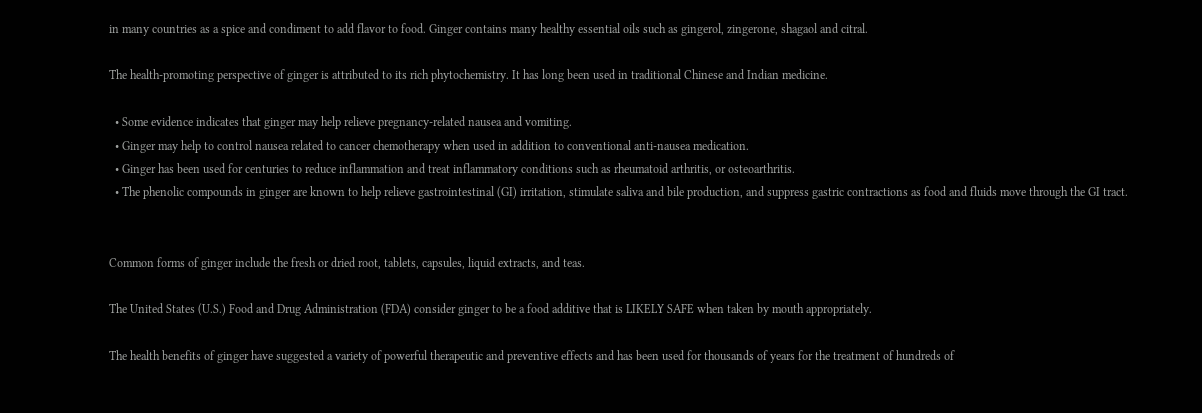in many countries as a spice and condiment to add flavor to food. Ginger contains many healthy essential oils such as gingerol, zingerone, shagaol and citral.

The health-promoting perspective of ginger is attributed to its rich phytochemistry. It has long been used in traditional Chinese and Indian medicine.

  • Some evidence indicates that ginger may help relieve pregnancy-related nausea and vomiting.
  • Ginger may help to control nausea related to cancer chemotherapy when used in addition to conventional anti-nausea medication.
  • Ginger has been used for centuries to reduce inflammation and treat inflammatory conditions such as rheumatoid arthritis, or osteoarthritis.
  • The phenolic compounds in ginger are known to help relieve gastrointestinal (GI) irritation, stimulate saliva and bile production, and suppress gastric contractions as food and fluids move through the GI tract.


Common forms of ginger include the fresh or dried root, tablets, capsules, liquid extracts, and teas.

The United States (U.S.) Food and Drug Administration (FDA) consider ginger to be a food additive that is LIKELY SAFE when taken by mouth appropriately.

The health benefits of ginger have suggested a variety of powerful therapeutic and preventive effects and has been used for thousands of years for the treatment of hundreds of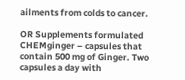ailments from colds to cancer.

OR Supplements formulated CHEMginger – capsules that contain 500 mg of Ginger. Two capsules a day with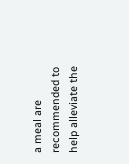a meal are recommended to help alleviate the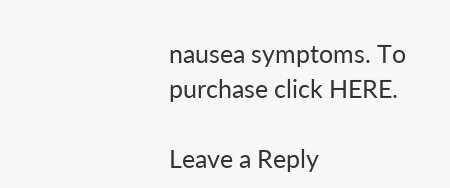nausea symptoms. To purchase click HERE.

Leave a Reply